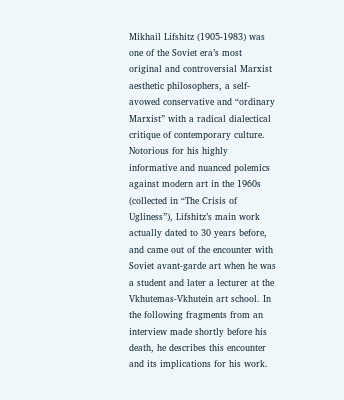Mikhail Lifshitz (1905-1983) was one of the Soviet era’s most original and controversial Marxist aesthetic philosophers, a self-avowed conservative and “ordinary Marxist” with a radical dialectical critique of contemporary culture.  Notorious for his highly informative and nuanced polemics against modern art in the 1960s (collected in “The Crisis of Ugliness”), Lifshitz’s main work actually dated to 30 years before, and came out of the encounter with Soviet avant-garde art when he was a student and later a lecturer at the Vkhutemas-Vkhutein art school. In the following fragments from an interview made shortly before his death, he describes this encounter and its implications for his work.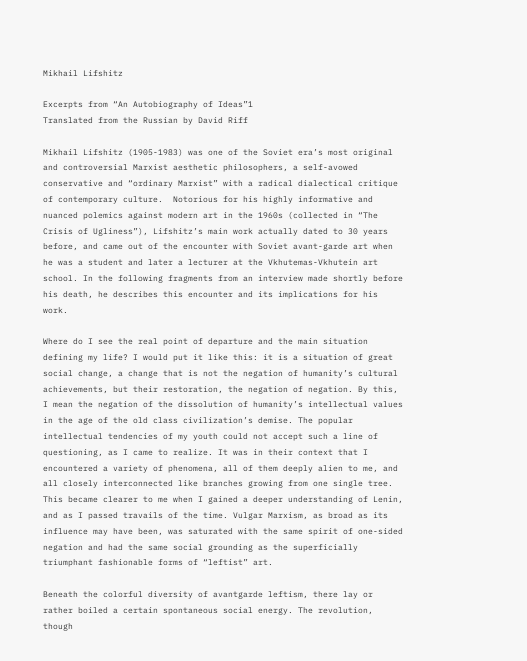Mikhail Lifshitz

Excerpts from “An Autobiography of Ideas”1
Translated from the Russian by David Riff

Mikhail Lifshitz (1905-1983) was one of the Soviet era’s most original and controversial Marxist aesthetic philosophers, a self-avowed conservative and “ordinary Marxist” with a radical dialectical critique of contemporary culture.  Notorious for his highly informative and nuanced polemics against modern art in the 1960s (collected in “The Crisis of Ugliness”), Lifshitz’s main work actually dated to 30 years before, and came out of the encounter with Soviet avant-garde art when he was a student and later a lecturer at the Vkhutemas-Vkhutein art school. In the following fragments from an interview made shortly before his death, he describes this encounter and its implications for his work.

Where do I see the real point of departure and the main situation defining my life? I would put it like this: it is a situation of great social change, a change that is not the negation of humanity’s cultural achievements, but their restoration, the negation of negation. By this, I mean the negation of the dissolution of humanity’s intellectual values in the age of the old class civilization’s demise. The popular intellectual tendencies of my youth could not accept such a line of questioning, as I came to realize. It was in their context that I encountered a variety of phenomena, all of them deeply alien to me, and all closely interconnected like branches growing from one single tree. This became clearer to me when I gained a deeper understanding of Lenin, and as I passed travails of the time. Vulgar Marxism, as broad as its influence may have been, was saturated with the same spirit of one-sided negation and had the same social grounding as the superficially triumphant fashionable forms of “leftist” art.

Beneath the colorful diversity of avantgarde leftism, there lay or rather boiled a certain spontaneous social energy. The revolution, though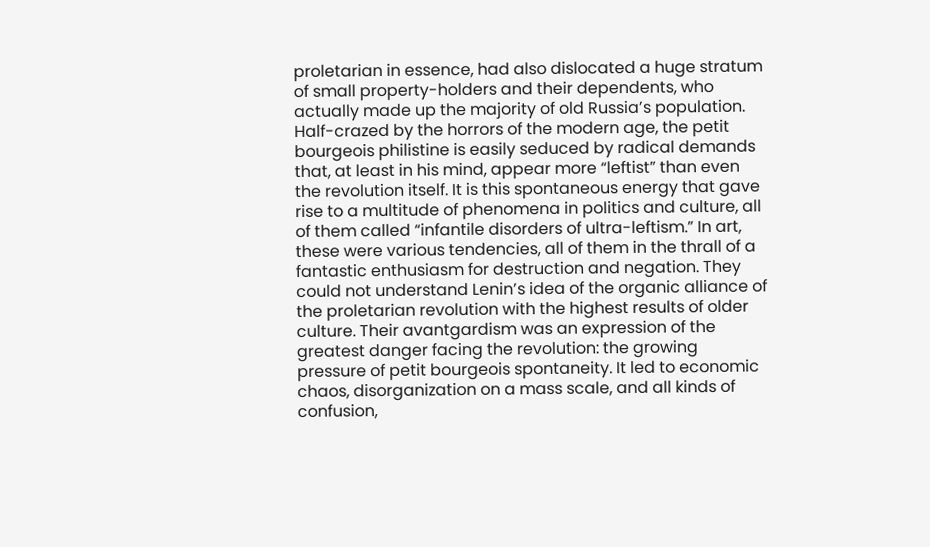proletarian in essence, had also dislocated a huge stratum of small property-holders and their dependents, who actually made up the majority of old Russia’s population. Half-crazed by the horrors of the modern age, the petit bourgeois philistine is easily seduced by radical demands that, at least in his mind, appear more “leftist” than even the revolution itself. It is this spontaneous energy that gave rise to a multitude of phenomena in politics and culture, all of them called “infantile disorders of ultra-leftism.” In art, these were various tendencies, all of them in the thrall of a fantastic enthusiasm for destruction and negation. They could not understand Lenin’s idea of the organic alliance of the proletarian revolution with the highest results of older culture. Their avantgardism was an expression of the greatest danger facing the revolution: the growing pressure of petit bourgeois spontaneity. It led to economic chaos, disorganization on a mass scale, and all kinds of confusion,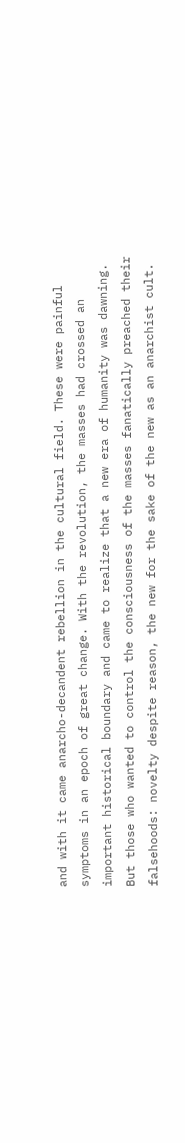and with it came anarcho-decandent rebellion in the cultural field. These were painful symptoms in an epoch of great change. With the revolution, the masses had crossed an important historical boundary and came to realize that a new era of humanity was dawning. But those who wanted to control the consciousness of the masses fanatically preached their falsehoods: novelty despite reason, the new for the sake of the new as an anarchist cult.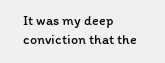It was my deep conviction that the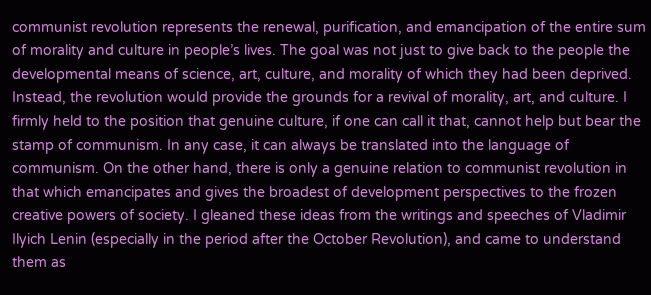communist revolution represents the renewal, purification, and emancipation of the entire sum of morality and culture in people’s lives. The goal was not just to give back to the people the developmental means of science, art, culture, and morality of which they had been deprived. Instead, the revolution would provide the grounds for a revival of morality, art, and culture. I firmly held to the position that genuine culture, if one can call it that, cannot help but bear the stamp of communism. In any case, it can always be translated into the language of communism. On the other hand, there is only a genuine relation to communist revolution in that which emancipates and gives the broadest of development perspectives to the frozen creative powers of society. I gleaned these ideas from the writings and speeches of Vladimir Ilyich Lenin (especially in the period after the October Revolution), and came to understand them as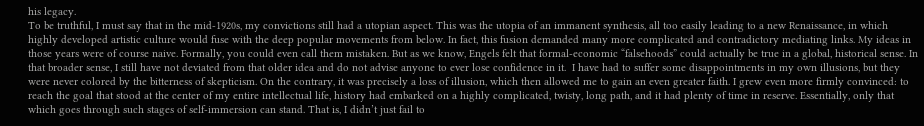his legacy.
To be truthful, I must say that in the mid-1920s, my convictions still had a utopian aspect. This was the utopia of an immanent synthesis, all too easily leading to a new Renaissance, in which highly developed artistic culture would fuse with the deep popular movements from below. In fact, this fusion demanded many more complicated and contradictory mediating links. My ideas in those years were of course naive. Formally, you could even call them mistaken. But as we know, Engels felt that formal-economic “falsehoods” could actually be true in a global, historical sense. In that broader sense, I still have not deviated from that older idea and do not advise anyone to ever lose confidence in it.  I have had to suffer some disappointments in my own illusions, but they were never colored by the bitterness of skepticism. On the contrary, it was precisely a loss of illusion, which then allowed me to gain an even greater faith. I grew even more firmly convinced: to reach the goal that stood at the center of my entire intellectual life, history had embarked on a highly complicated, twisty, long path, and it had plenty of time in reserve. Essentially, only that which goes through such stages of self-immersion can stand. That is, I didn’t just fail to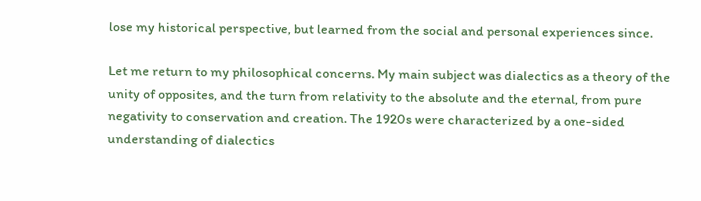lose my historical perspective, but learned from the social and personal experiences since.

Let me return to my philosophical concerns. My main subject was dialectics as a theory of the unity of opposites, and the turn from relativity to the absolute and the eternal, from pure negativity to conservation and creation. The 1920s were characterized by a one-sided understanding of dialectics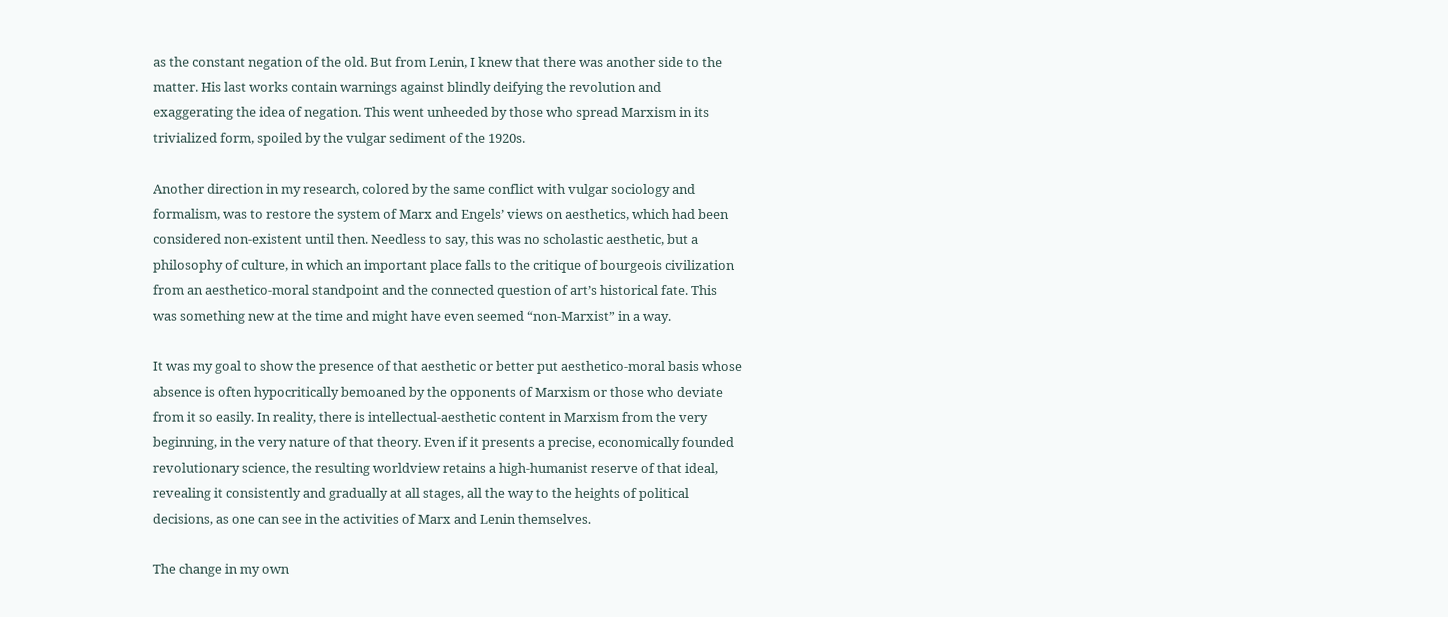as the constant negation of the old. But from Lenin, I knew that there was another side to the matter. His last works contain warnings against blindly deifying the revolution and exaggerating the idea of negation. This went unheeded by those who spread Marxism in its trivialized form, spoiled by the vulgar sediment of the 1920s.

Another direction in my research, colored by the same conflict with vulgar sociology and formalism, was to restore the system of Marx and Engels’ views on aesthetics, which had been considered non-existent until then. Needless to say, this was no scholastic aesthetic, but a philosophy of culture, in which an important place falls to the critique of bourgeois civilization from an aesthetico-moral standpoint and the connected question of art’s historical fate. This was something new at the time and might have even seemed “non-Marxist” in a way.

It was my goal to show the presence of that aesthetic or better put aesthetico-moral basis whose absence is often hypocritically bemoaned by the opponents of Marxism or those who deviate from it so easily. In reality, there is intellectual-aesthetic content in Marxism from the very beginning, in the very nature of that theory. Even if it presents a precise, economically founded revolutionary science, the resulting worldview retains a high-humanist reserve of that ideal, revealing it consistently and gradually at all stages, all the way to the heights of political decisions, as one can see in the activities of Marx and Lenin themselves.

The change in my own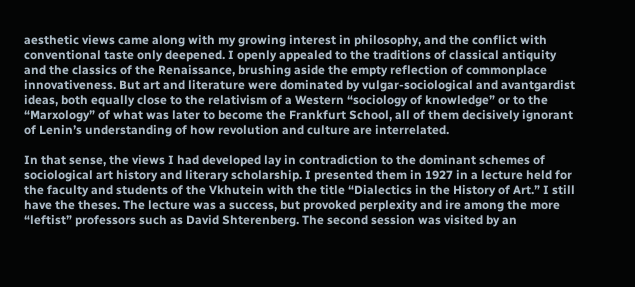aesthetic views came along with my growing interest in philosophy, and the conflict with conventional taste only deepened. I openly appealed to the traditions of classical antiquity and the classics of the Renaissance, brushing aside the empty reflection of commonplace innovativeness. But art and literature were dominated by vulgar-sociological and avantgardist ideas, both equally close to the relativism of a Western “sociology of knowledge” or to the “Marxology” of what was later to become the Frankfurt School, all of them decisively ignorant of Lenin’s understanding of how revolution and culture are interrelated.

In that sense, the views I had developed lay in contradiction to the dominant schemes of sociological art history and literary scholarship. I presented them in 1927 in a lecture held for the faculty and students of the Vkhutein with the title “Dialectics in the History of Art.” I still have the theses. The lecture was a success, but provoked perplexity and ire among the more “leftist” professors such as David Shterenberg. The second session was visited by an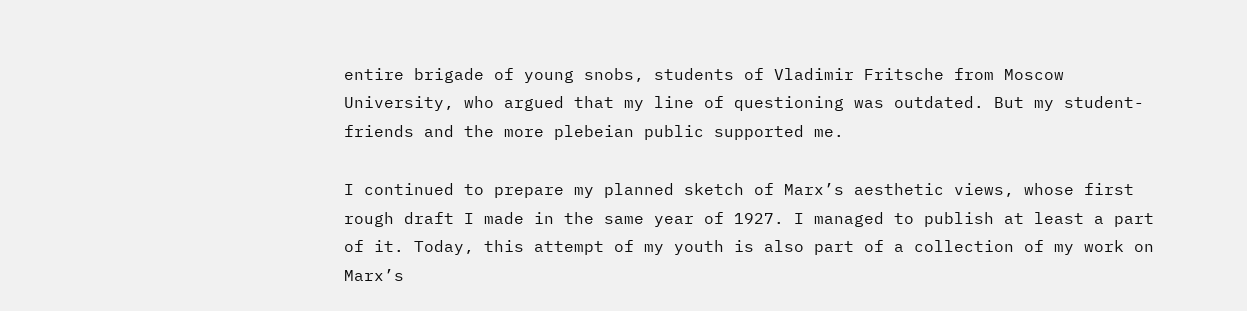entire brigade of young snobs, students of Vladimir Fritsche from Moscow University, who argued that my line of questioning was outdated. But my student-friends and the more plebeian public supported me.

I continued to prepare my planned sketch of Marx’s aesthetic views, whose first rough draft I made in the same year of 1927. I managed to publish at least a part of it. Today, this attempt of my youth is also part of a collection of my work on Marx’s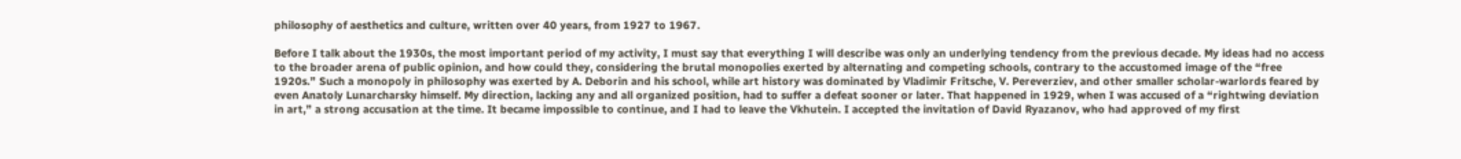philosophy of aesthetics and culture, written over 40 years, from 1927 to 1967.

Before I talk about the 1930s, the most important period of my activity, I must say that everything I will describe was only an underlying tendency from the previous decade. My ideas had no access to the broader arena of public opinion, and how could they, considering the brutal monopolies exerted by alternating and competing schools, contrary to the accustomed image of the “free 1920s.” Such a monopoly in philosophy was exerted by A. Deborin and his school, while art history was dominated by Vladimir Fritsche, V. Pereverziev, and other smaller scholar-warlords feared by even Anatoly Lunarcharsky himself. My direction, lacking any and all organized position, had to suffer a defeat sooner or later. That happened in 1929, when I was accused of a “rightwing deviation in art,” a strong accusation at the time. It became impossible to continue, and I had to leave the Vkhutein. I accepted the invitation of David Ryazanov, who had approved of my first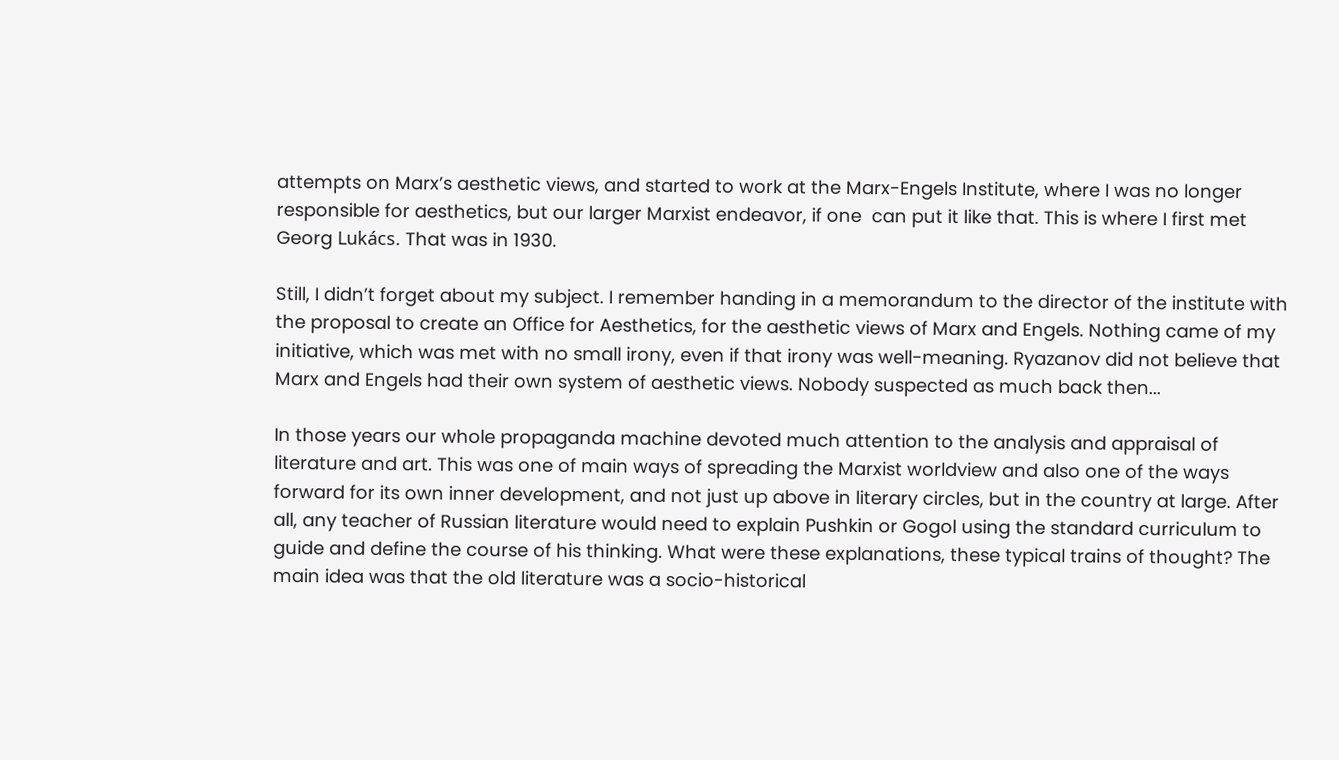attempts on Marx’s aesthetic views, and started to work at the Marx-Engels Institute, where I was no longer responsible for aesthetics, but our larger Marxist endeavor, if one  can put it like that. This is where I first met Georg Lukács. That was in 1930.

Still, I didn’t forget about my subject. I remember handing in a memorandum to the director of the institute with the proposal to create an Office for Aesthetics, for the aesthetic views of Marx and Engels. Nothing came of my initiative, which was met with no small irony, even if that irony was well-meaning. Ryazanov did not believe that Marx and Engels had their own system of aesthetic views. Nobody suspected as much back then...

In those years our whole propaganda machine devoted much attention to the analysis and appraisal of literature and art. This was one of main ways of spreading the Marxist worldview and also one of the ways forward for its own inner development, and not just up above in literary circles, but in the country at large. After all, any teacher of Russian literature would need to explain Pushkin or Gogol using the standard curriculum to guide and define the course of his thinking. What were these explanations, these typical trains of thought? The main idea was that the old literature was a socio-historical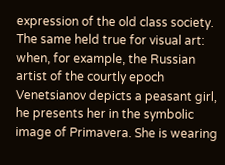expression of the old class society. The same held true for visual art: when, for example, the Russian artist of the courtly epoch Venetsianov depicts a peasant girl, he presents her in the symbolic image of Primavera. She is wearing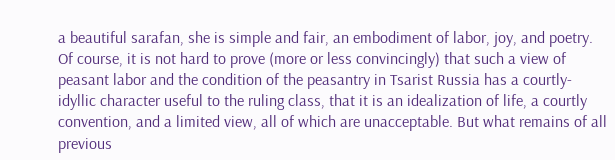a beautiful sarafan, she is simple and fair, an embodiment of labor, joy, and poetry. Of course, it is not hard to prove (more or less convincingly) that such a view of peasant labor and the condition of the peasantry in Tsarist Russia has a courtly-idyllic character useful to the ruling class, that it is an idealization of life, a courtly convention, and a limited view, all of which are unacceptable. But what remains of all previous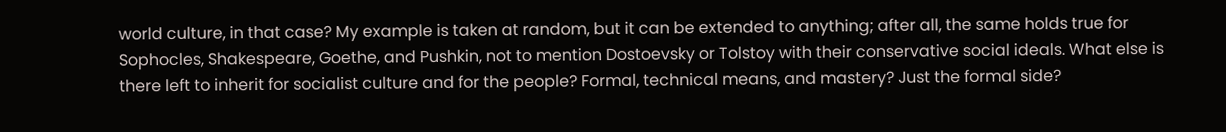world culture, in that case? My example is taken at random, but it can be extended to anything; after all, the same holds true for Sophocles, Shakespeare, Goethe, and Pushkin, not to mention Dostoevsky or Tolstoy with their conservative social ideals. What else is there left to inherit for socialist culture and for the people? Formal, technical means, and mastery? Just the formal side?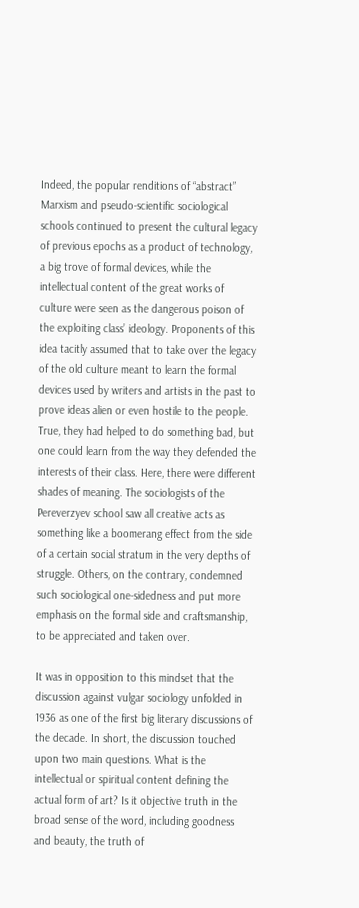Indeed, the popular renditions of “abstract” Marxism and pseudo-scientific sociological schools continued to present the cultural legacy of previous epochs as a product of technology, a big trove of formal devices, while the intellectual content of the great works of culture were seen as the dangerous poison of the exploiting class’ ideology. Proponents of this idea tacitly assumed that to take over the legacy of the old culture meant to learn the formal devices used by writers and artists in the past to prove ideas alien or even hostile to the people. True, they had helped to do something bad, but one could learn from the way they defended the interests of their class. Here, there were different shades of meaning. The sociologists of the Pereverzyev school saw all creative acts as something like a boomerang effect from the side of a certain social stratum in the very depths of struggle. Others, on the contrary, condemned such sociological one-sidedness and put more emphasis on the formal side and craftsmanship, to be appreciated and taken over.

It was in opposition to this mindset that the discussion against vulgar sociology unfolded in 1936 as one of the first big literary discussions of the decade. In short, the discussion touched upon two main questions. What is the intellectual or spiritual content defining the actual form of art? Is it objective truth in the broad sense of the word, including goodness and beauty, the truth of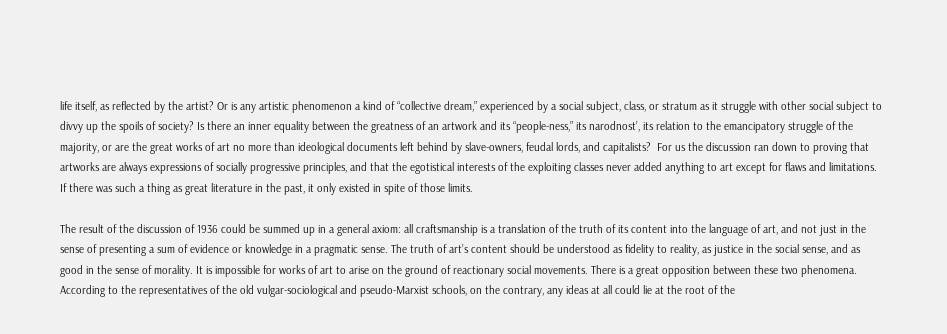life itself, as reflected by the artist? Or is any artistic phenomenon a kind of “collective dream,” experienced by a social subject, class, or stratum as it struggle with other social subject to divvy up the spoils of society? Is there an inner equality between the greatness of an artwork and its “people-ness,” its narodnost’, its relation to the emancipatory struggle of the majority, or are the great works of art no more than ideological documents left behind by slave-owners, feudal lords, and capitalists?  For us the discussion ran down to proving that artworks are always expressions of socially progressive principles, and that the egotistical interests of the exploiting classes never added anything to art except for flaws and limitations. If there was such a thing as great literature in the past, it only existed in spite of those limits.

The result of the discussion of 1936 could be summed up in a general axiom: all craftsmanship is a translation of the truth of its content into the language of art, and not just in the sense of presenting a sum of evidence or knowledge in a pragmatic sense. The truth of art’s content should be understood as fidelity to reality, as justice in the social sense, and as good in the sense of morality. It is impossible for works of art to arise on the ground of reactionary social movements. There is a great opposition between these two phenomena. According to the representatives of the old vulgar-sociological and pseudo-Marxist schools, on the contrary, any ideas at all could lie at the root of the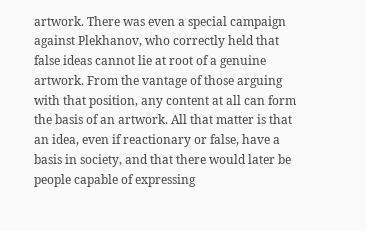artwork. There was even a special campaign against Plekhanov, who correctly held that false ideas cannot lie at root of a genuine artwork. From the vantage of those arguing with that position, any content at all can form the basis of an artwork. All that matter is that an idea, even if reactionary or false, have a basis in society, and that there would later be people capable of expressing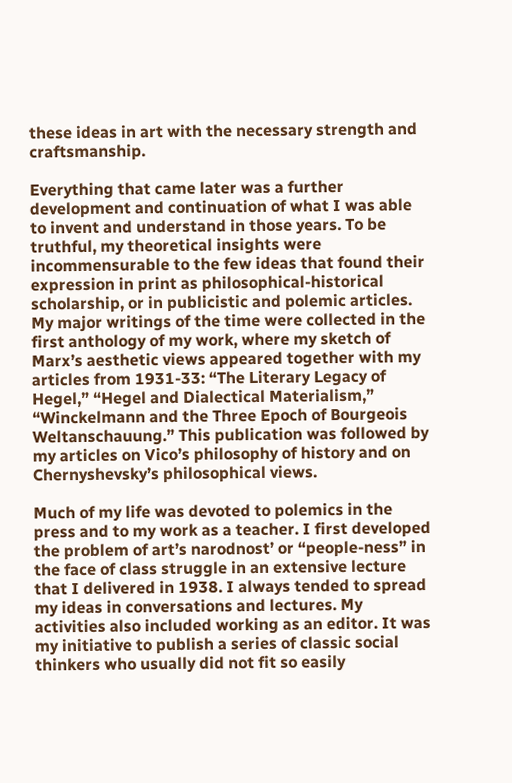these ideas in art with the necessary strength and craftsmanship.

Everything that came later was a further development and continuation of what I was able to invent and understand in those years. To be truthful, my theoretical insights were incommensurable to the few ideas that found their expression in print as philosophical-historical scholarship, or in publicistic and polemic articles. My major writings of the time were collected in the first anthology of my work, where my sketch of Marx’s aesthetic views appeared together with my articles from 1931-33: “The Literary Legacy of Hegel,” “Hegel and Dialectical Materialism,” “Winckelmann and the Three Epoch of Bourgeois Weltanschauung.” This publication was followed by my articles on Vico’s philosophy of history and on Chernyshevsky’s philosophical views.

Much of my life was devoted to polemics in the press and to my work as a teacher. I first developed the problem of art’s narodnost’ or “people-ness” in the face of class struggle in an extensive lecture that I delivered in 1938. I always tended to spread my ideas in conversations and lectures. My activities also included working as an editor. It was my initiative to publish a series of classic social thinkers who usually did not fit so easily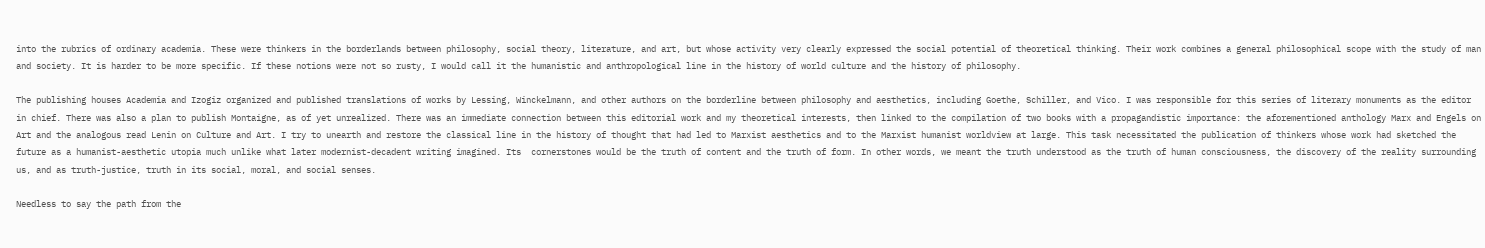into the rubrics of ordinary academia. These were thinkers in the borderlands between philosophy, social theory, literature, and art, but whose activity very clearly expressed the social potential of theoretical thinking. Their work combines a general philosophical scope with the study of man and society. It is harder to be more specific. If these notions were not so rusty, I would call it the humanistic and anthropological line in the history of world culture and the history of philosophy.

The publishing houses Academia and Izogiz organized and published translations of works by Lessing, Winckelmann, and other authors on the borderline between philosophy and aesthetics, including Goethe, Schiller, and Vico. I was responsible for this series of literary monuments as the editor in chief. There was also a plan to publish Montaigne, as of yet unrealized. There was an immediate connection between this editorial work and my theoretical interests, then linked to the compilation of two books with a propagandistic importance: the aforementioned anthology Marx and Engels on Art and the analogous read Lenin on Culture and Art. I try to unearth and restore the classical line in the history of thought that had led to Marxist aesthetics and to the Marxist humanist worldview at large. This task necessitated the publication of thinkers whose work had sketched the future as a humanist-aesthetic utopia much unlike what later modernist-decadent writing imagined. Its  cornerstones would be the truth of content and the truth of form. In other words, we meant the truth understood as the truth of human consciousness, the discovery of the reality surrounding us, and as truth-justice, truth in its social, moral, and social senses.

Needless to say the path from the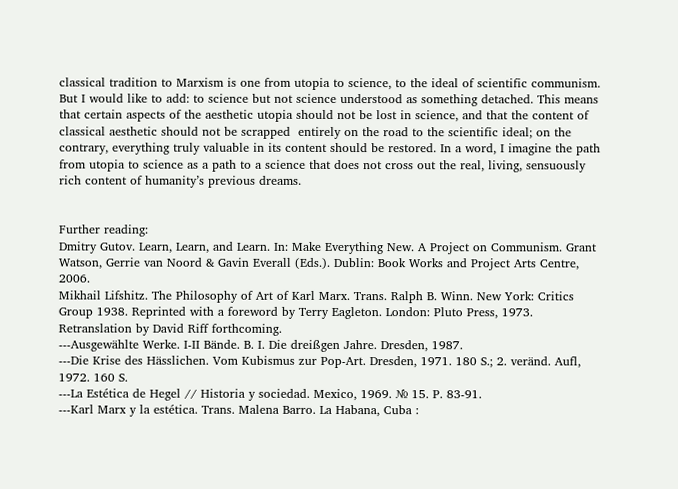classical tradition to Marxism is one from utopia to science, to the ideal of scientific communism. But I would like to add: to science but not science understood as something detached. This means that certain aspects of the aesthetic utopia should not be lost in science, and that the content of classical aesthetic should not be scrapped  entirely on the road to the scientific ideal; on the contrary, everything truly valuable in its content should be restored. In a word, I imagine the path from utopia to science as a path to a science that does not cross out the real, living, sensuously rich content of humanity’s previous dreams.


Further reading:
Dmitry Gutov. Learn, Learn, and Learn. In: Make Everything New. A Project on Communism. Grant Watson, Gerrie van Noord & Gavin Everall (Eds.). Dublin: Book Works and Project Arts Centre, 2006.
Mikhail Lifshitz. The Philosophy of Art of Karl Marx. Trans. Ralph B. Winn. New York: Critics Group 1938. Reprinted with a foreword by Terry Eagleton. London: Pluto Press, 1973. Retranslation by David Riff forthcoming.
---Ausgewählte Werke. I-II Bände. B. I. Die dreißgen Jahre. Dresden, 1987.
---Die Krise des Hässlichen. Vom Kubismus zur Pop-Art. Dresden, 1971. 180 S.; 2. veränd. Aufl, 1972. 160 S.
---La Estética de Hegel // Historia y sociedad. Mexico, 1969. № 15. P. 83-91.
---Karl Marx y la estética. Trans. Malena Barro. La Habana, Cuba :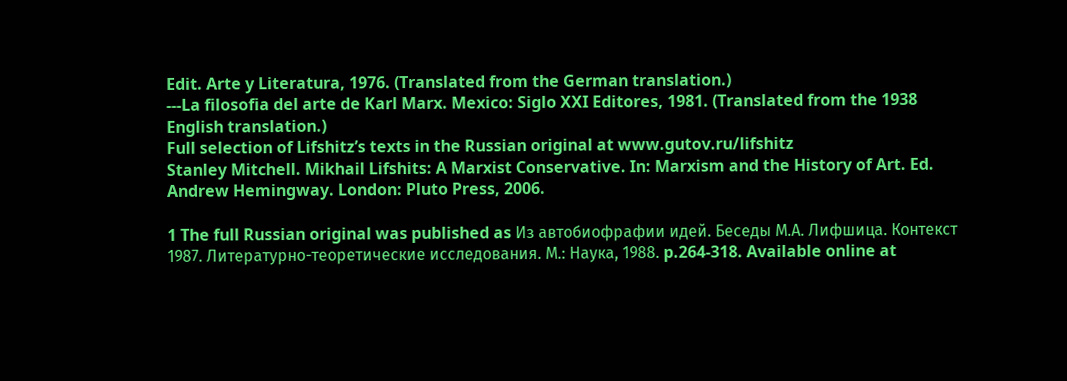Edit. Arte y Literatura, 1976. (Translated from the German translation.)
---La filosofia del arte de Karl Marx. Mexico: Siglo XXI Editores, 1981. (Translated from the 1938 English translation.)
Full selection of Lifshitz’s texts in the Russian original at www.gutov.ru/lifshitz
Stanley Mitchell. Mikhail Lifshits: A Marxist Conservative. In: Marxism and the History of Art. Ed. Andrew Hemingway. London: Pluto Press, 2006.

1 The full Russian original was published as Из автобиофрафии идей. Беседы М.А. Лифшица. Контекст 1987. Литературно-теоретические исследования. М.: Наука, 1988. p.264-318. Available online at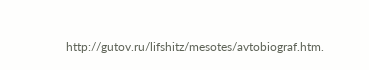http://gutov.ru/lifshitz/mesotes/avtobiograf.htm.